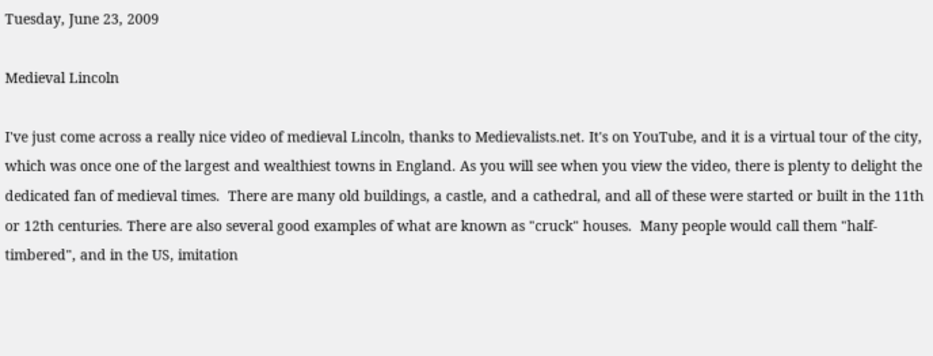Tuesday, June 23, 2009

Medieval Lincoln

I've just come across a really nice video of medieval Lincoln, thanks to Medievalists.net. It's on YouTube, and it is a virtual tour of the city, which was once one of the largest and wealthiest towns in England. As you will see when you view the video, there is plenty to delight the dedicated fan of medieval times.  There are many old buildings, a castle, and a cathedral, and all of these were started or built in the 11th or 12th centuries. There are also several good examples of what are known as "cruck" houses.  Many people would call them "half-timbered", and in the US, imitation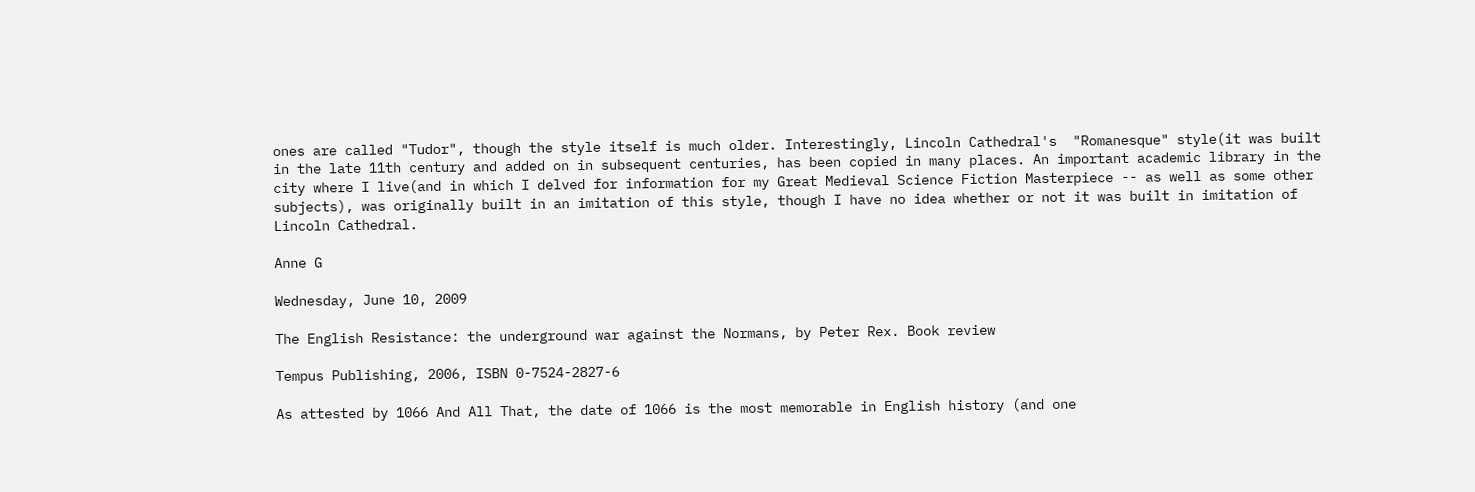ones are called "Tudor", though the style itself is much older. Interestingly, Lincoln Cathedral's  "Romanesque" style(it was built in the late 11th century and added on in subsequent centuries, has been copied in many places. An important academic library in the city where I live(and in which I delved for information for my Great Medieval Science Fiction Masterpiece -- as well as some other subjects), was originally built in an imitation of this style, though I have no idea whether or not it was built in imitation of Lincoln Cathedral.

Anne G

Wednesday, June 10, 2009

The English Resistance: the underground war against the Normans, by Peter Rex. Book review

Tempus Publishing, 2006, ISBN 0-7524-2827-6

As attested by 1066 And All That, the date of 1066 is the most memorable in English history (and one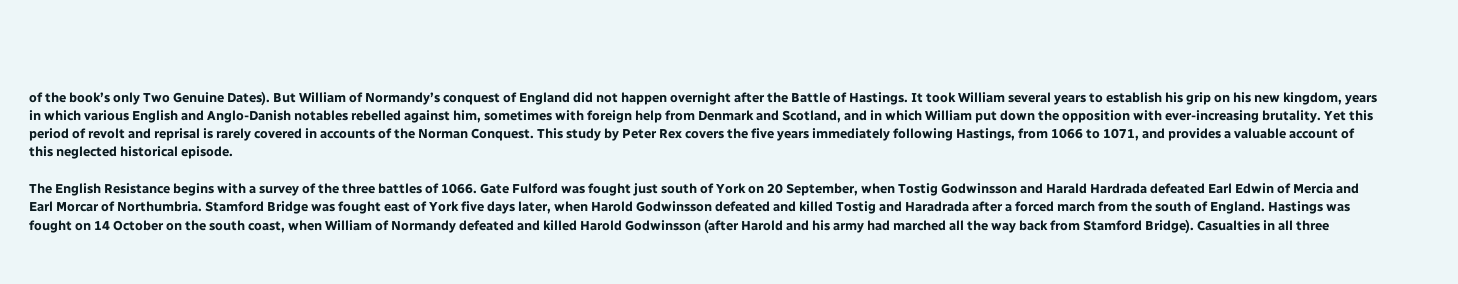of the book’s only Two Genuine Dates). But William of Normandy’s conquest of England did not happen overnight after the Battle of Hastings. It took William several years to establish his grip on his new kingdom, years in which various English and Anglo-Danish notables rebelled against him, sometimes with foreign help from Denmark and Scotland, and in which William put down the opposition with ever-increasing brutality. Yet this period of revolt and reprisal is rarely covered in accounts of the Norman Conquest. This study by Peter Rex covers the five years immediately following Hastings, from 1066 to 1071, and provides a valuable account of this neglected historical episode.

The English Resistance begins with a survey of the three battles of 1066. Gate Fulford was fought just south of York on 20 September, when Tostig Godwinsson and Harald Hardrada defeated Earl Edwin of Mercia and Earl Morcar of Northumbria. Stamford Bridge was fought east of York five days later, when Harold Godwinsson defeated and killed Tostig and Haradrada after a forced march from the south of England. Hastings was fought on 14 October on the south coast, when William of Normandy defeated and killed Harold Godwinsson (after Harold and his army had marched all the way back from Stamford Bridge). Casualties in all three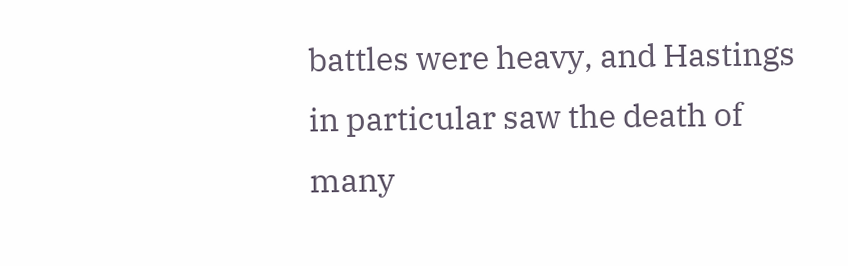battles were heavy, and Hastings in particular saw the death of many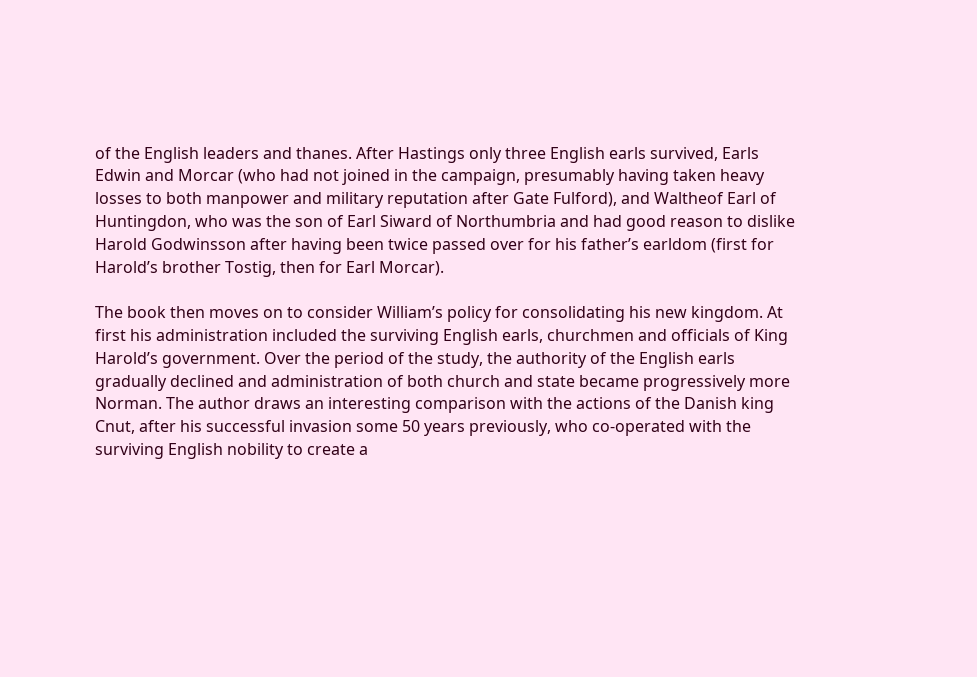of the English leaders and thanes. After Hastings only three English earls survived, Earls Edwin and Morcar (who had not joined in the campaign, presumably having taken heavy losses to both manpower and military reputation after Gate Fulford), and Waltheof Earl of Huntingdon, who was the son of Earl Siward of Northumbria and had good reason to dislike Harold Godwinsson after having been twice passed over for his father’s earldom (first for Harold’s brother Tostig, then for Earl Morcar).

The book then moves on to consider William’s policy for consolidating his new kingdom. At first his administration included the surviving English earls, churchmen and officials of King Harold’s government. Over the period of the study, the authority of the English earls gradually declined and administration of both church and state became progressively more Norman. The author draws an interesting comparison with the actions of the Danish king Cnut, after his successful invasion some 50 years previously, who co-operated with the surviving English nobility to create a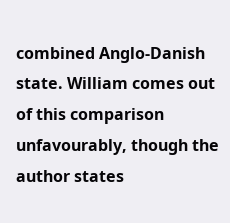combined Anglo-Danish state. William comes out of this comparison unfavourably, though the author states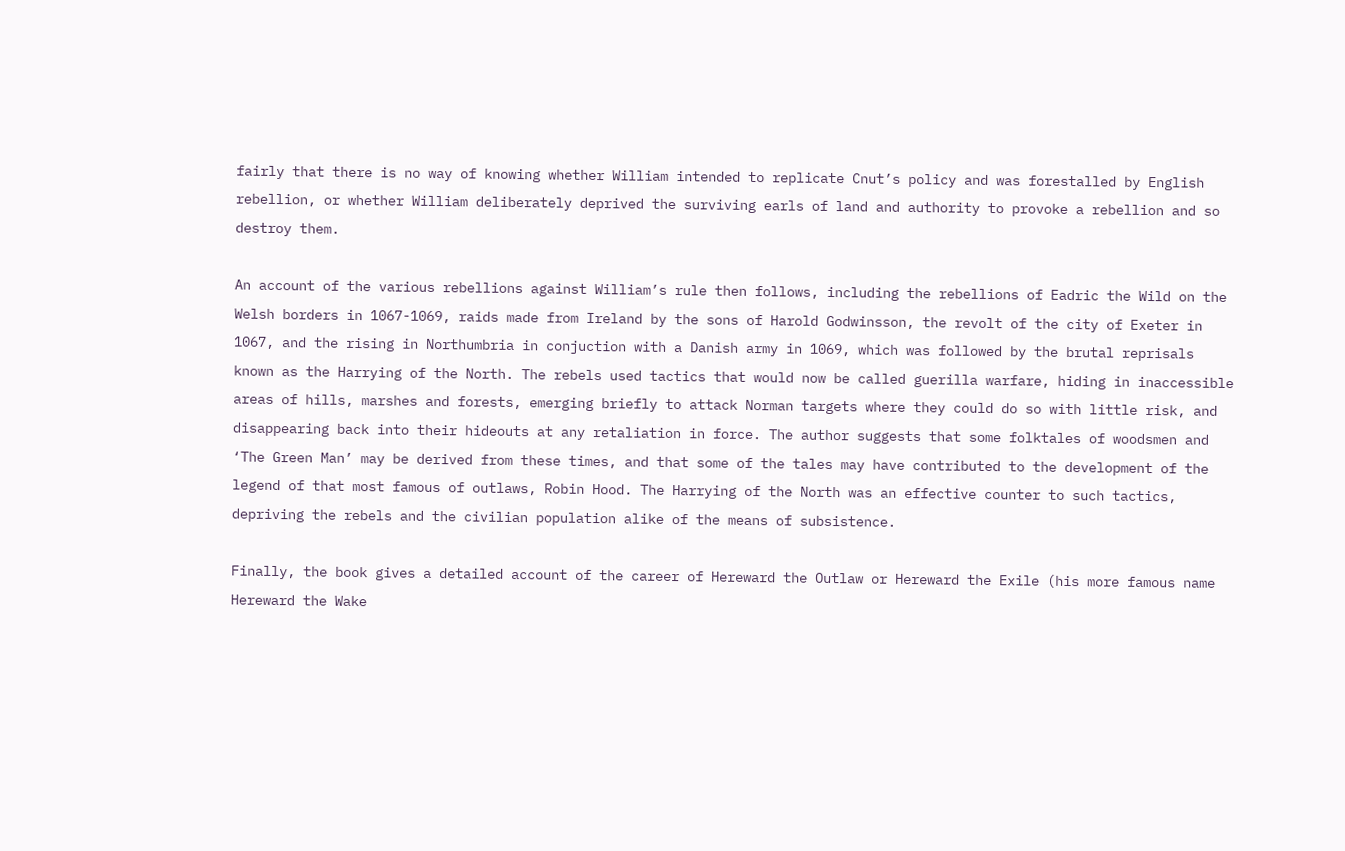fairly that there is no way of knowing whether William intended to replicate Cnut’s policy and was forestalled by English rebellion, or whether William deliberately deprived the surviving earls of land and authority to provoke a rebellion and so destroy them.

An account of the various rebellions against William’s rule then follows, including the rebellions of Eadric the Wild on the Welsh borders in 1067-1069, raids made from Ireland by the sons of Harold Godwinsson, the revolt of the city of Exeter in 1067, and the rising in Northumbria in conjuction with a Danish army in 1069, which was followed by the brutal reprisals known as the Harrying of the North. The rebels used tactics that would now be called guerilla warfare, hiding in inaccessible areas of hills, marshes and forests, emerging briefly to attack Norman targets where they could do so with little risk, and disappearing back into their hideouts at any retaliation in force. The author suggests that some folktales of woodsmen and ‘The Green Man’ may be derived from these times, and that some of the tales may have contributed to the development of the legend of that most famous of outlaws, Robin Hood. The Harrying of the North was an effective counter to such tactics, depriving the rebels and the civilian population alike of the means of subsistence.

Finally, the book gives a detailed account of the career of Hereward the Outlaw or Hereward the Exile (his more famous name Hereward the Wake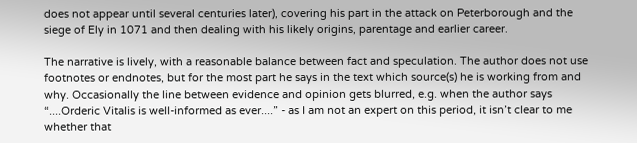does not appear until several centuries later), covering his part in the attack on Peterborough and the siege of Ely in 1071 and then dealing with his likely origins, parentage and earlier career.

The narrative is lively, with a reasonable balance between fact and speculation. The author does not use footnotes or endnotes, but for the most part he says in the text which source(s) he is working from and why. Occasionally the line between evidence and opinion gets blurred, e.g. when the author says “....Orderic Vitalis is well-informed as ever....” - as I am not an expert on this period, it isn’t clear to me whether that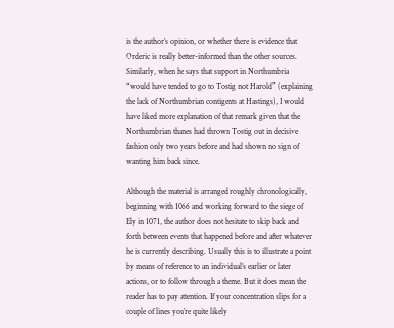is the author’s opinion, or whether there is evidence that Orderic is really better-informed than the other sources. Similarly, when he says that support in Northumbria “would have tended to go to Tostig not Harold” (explaining the lack of Northumbrian contigents at Hastings), I would have liked more explanation of that remark given that the Northumbrian thanes had thrown Tostig out in decisive fashion only two years before and had shown no sign of wanting him back since.

Although the material is arranged roughly chronologically, beginning with 1066 and working forward to the siege of Ely in 1071, the author does not hesitate to skip back and forth between events that happened before and after whatever he is currently describing. Usually this is to illustrate a point by means of reference to an individual’s earlier or later actions, or to follow through a theme. But it does mean the reader has to pay attention. If your concentration slips for a couple of lines you’re quite likely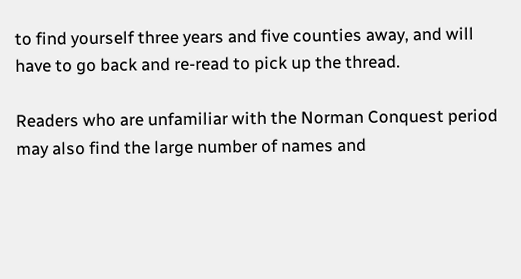to find yourself three years and five counties away, and will have to go back and re-read to pick up the thread.

Readers who are unfamiliar with the Norman Conquest period may also find the large number of names and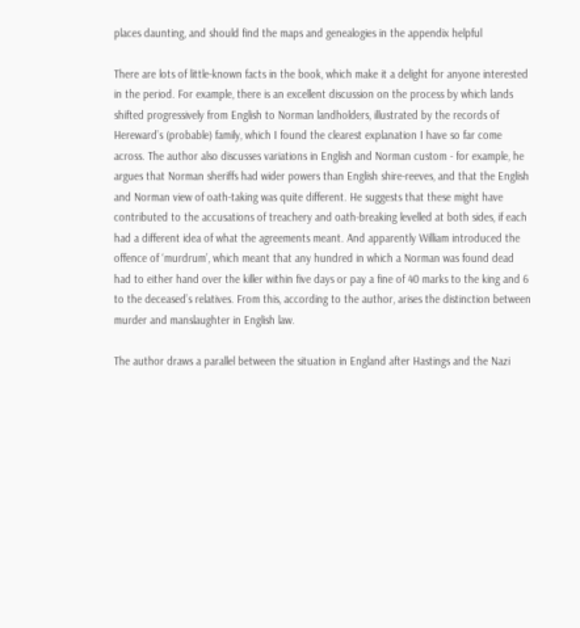places daunting, and should find the maps and genealogies in the appendix helpful

There are lots of little-known facts in the book, which make it a delight for anyone interested in the period. For example, there is an excellent discussion on the process by which lands shifted progressively from English to Norman landholders, illustrated by the records of Hereward’s (probable) family, which I found the clearest explanation I have so far come across. The author also discusses variations in English and Norman custom - for example, he argues that Norman sheriffs had wider powers than English shire-reeves, and that the English and Norman view of oath-taking was quite different. He suggests that these might have contributed to the accusations of treachery and oath-breaking levelled at both sides, if each had a different idea of what the agreements meant. And apparently William introduced the offence of ‘murdrum’, which meant that any hundred in which a Norman was found dead had to either hand over the killer within five days or pay a fine of 40 marks to the king and 6 to the deceased’s relatives. From this, according to the author, arises the distinction between murder and manslaughter in English law.

The author draws a parallel between the situation in England after Hastings and the Nazi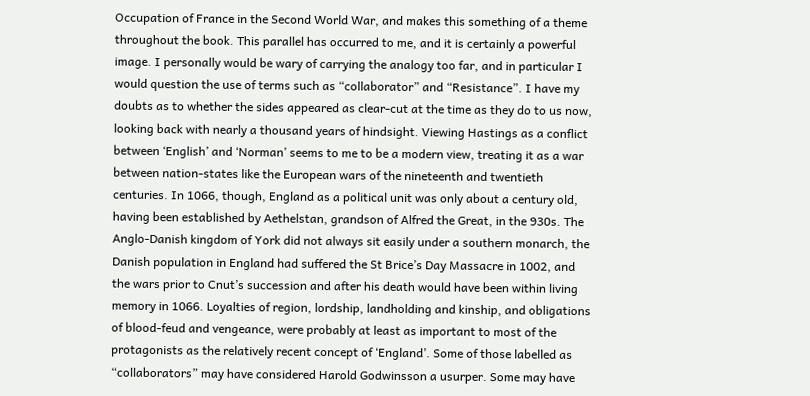Occupation of France in the Second World War, and makes this something of a theme throughout the book. This parallel has occurred to me, and it is certainly a powerful image. I personally would be wary of carrying the analogy too far, and in particular I would question the use of terms such as “collaborator” and “Resistance”. I have my doubts as to whether the sides appeared as clear-cut at the time as they do to us now, looking back with nearly a thousand years of hindsight. Viewing Hastings as a conflict between ‘English’ and ‘Norman’ seems to me to be a modern view, treating it as a war between nation-states like the European wars of the nineteenth and twentieth centuries. In 1066, though, England as a political unit was only about a century old, having been established by Aethelstan, grandson of Alfred the Great, in the 930s. The Anglo-Danish kingdom of York did not always sit easily under a southern monarch, the Danish population in England had suffered the St Brice’s Day Massacre in 1002, and the wars prior to Cnut’s succession and after his death would have been within living memory in 1066. Loyalties of region, lordship, landholding and kinship, and obligations of blood-feud and vengeance, were probably at least as important to most of the protagonists as the relatively recent concept of ‘England’. Some of those labelled as “collaborators” may have considered Harold Godwinsson a usurper. Some may have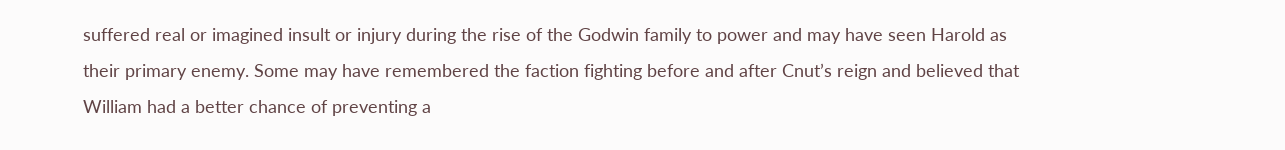suffered real or imagined insult or injury during the rise of the Godwin family to power and may have seen Harold as their primary enemy. Some may have remembered the faction fighting before and after Cnut’s reign and believed that William had a better chance of preventing a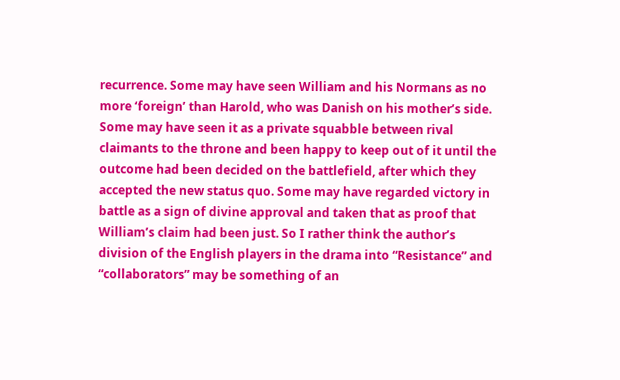recurrence. Some may have seen William and his Normans as no more ‘foreign’ than Harold, who was Danish on his mother’s side. Some may have seen it as a private squabble between rival claimants to the throne and been happy to keep out of it until the outcome had been decided on the battlefield, after which they accepted the new status quo. Some may have regarded victory in battle as a sign of divine approval and taken that as proof that William’s claim had been just. So I rather think the author’s division of the English players in the drama into “Resistance” and “collaborators” may be something of an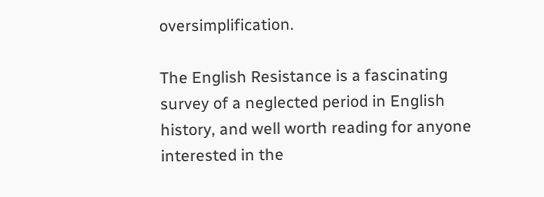oversimplification.

The English Resistance is a fascinating survey of a neglected period in English history, and well worth reading for anyone interested in the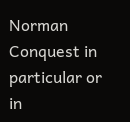Norman Conquest in particular or in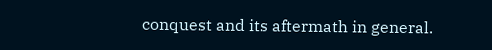conquest and its aftermath in general.